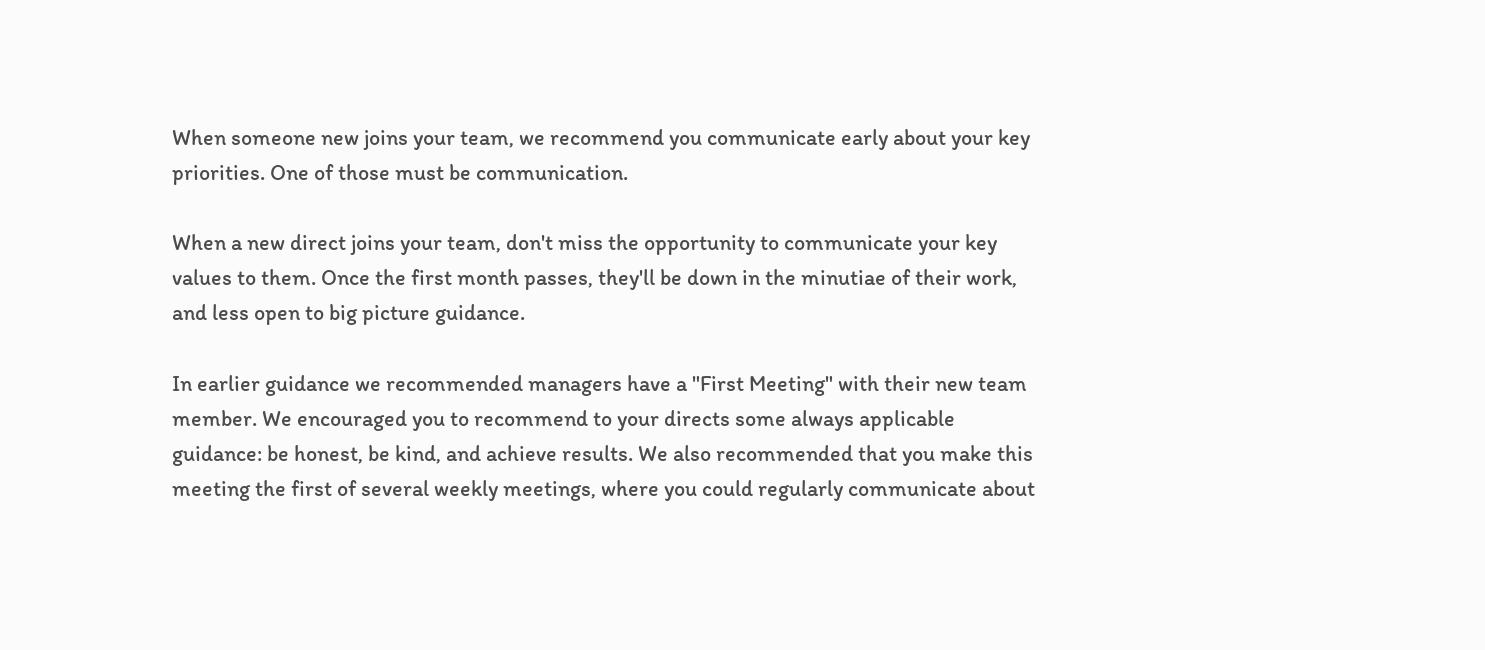When someone new joins your team, we recommend you communicate early about your key priorities. One of those must be communication.

When a new direct joins your team, don't miss the opportunity to communicate your key values to them. Once the first month passes, they'll be down in the minutiae of their work, and less open to big picture guidance.

In earlier guidance we recommended managers have a "First Meeting" with their new team member. We encouraged you to recommend to your directs some always applicable guidance: be honest, be kind, and achieve results. We also recommended that you make this meeting the first of several weekly meetings, where you could regularly communicate about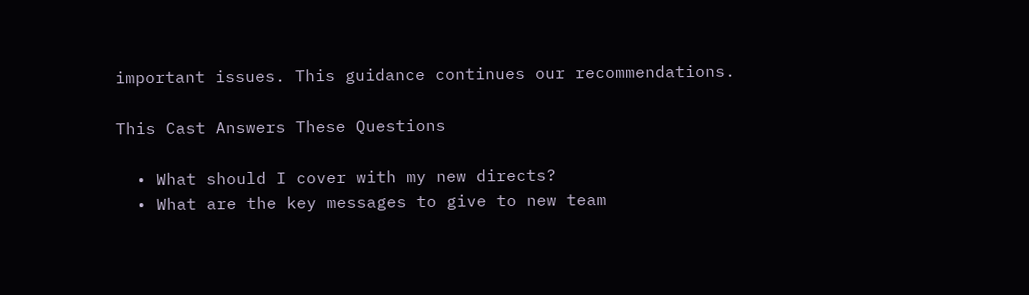important issues. This guidance continues our recommendations.

This Cast Answers These Questions

  • What should I cover with my new directs?
  • What are the key messages to give to new team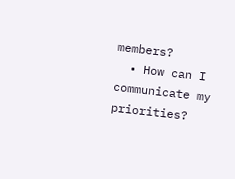members?
  • How can I communicate my priorities?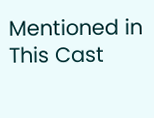Mentioned in This Cast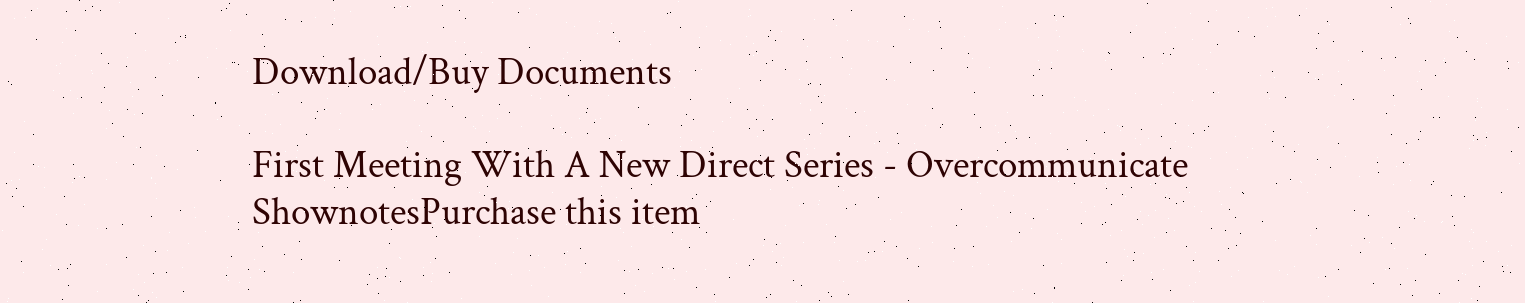Download/Buy Documents

First Meeting With A New Direct Series - Overcommunicate ShownotesPurchase this item